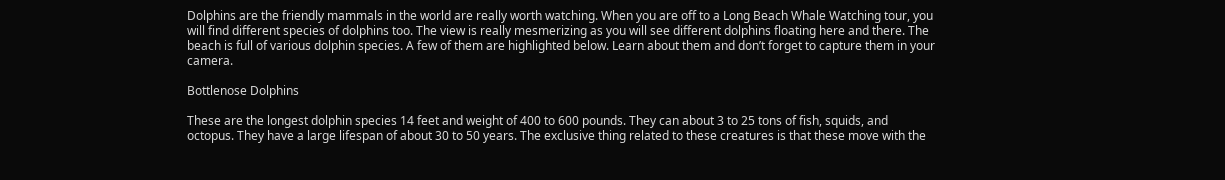Dolphins are the friendly mammals in the world are really worth watching. When you are off to a Long Beach Whale Watching tour, you will find different species of dolphins too. The view is really mesmerizing as you will see different dolphins floating here and there. The beach is full of various dolphin species. A few of them are highlighted below. Learn about them and don’t forget to capture them in your camera.

Bottlenose Dolphins

These are the longest dolphin species 14 feet and weight of 400 to 600 pounds. They can about 3 to 25 tons of fish, squids, and octopus. They have a large lifespan of about 30 to 50 years. The exclusive thing related to these creatures is that these move with the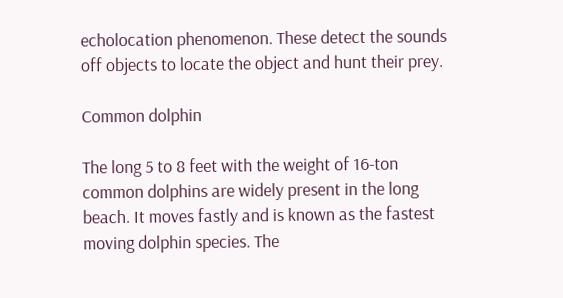echolocation phenomenon. These detect the sounds off objects to locate the object and hunt their prey.

Common dolphin

The long 5 to 8 feet with the weight of 16-ton common dolphins are widely present in the long beach. It moves fastly and is known as the fastest moving dolphin species. The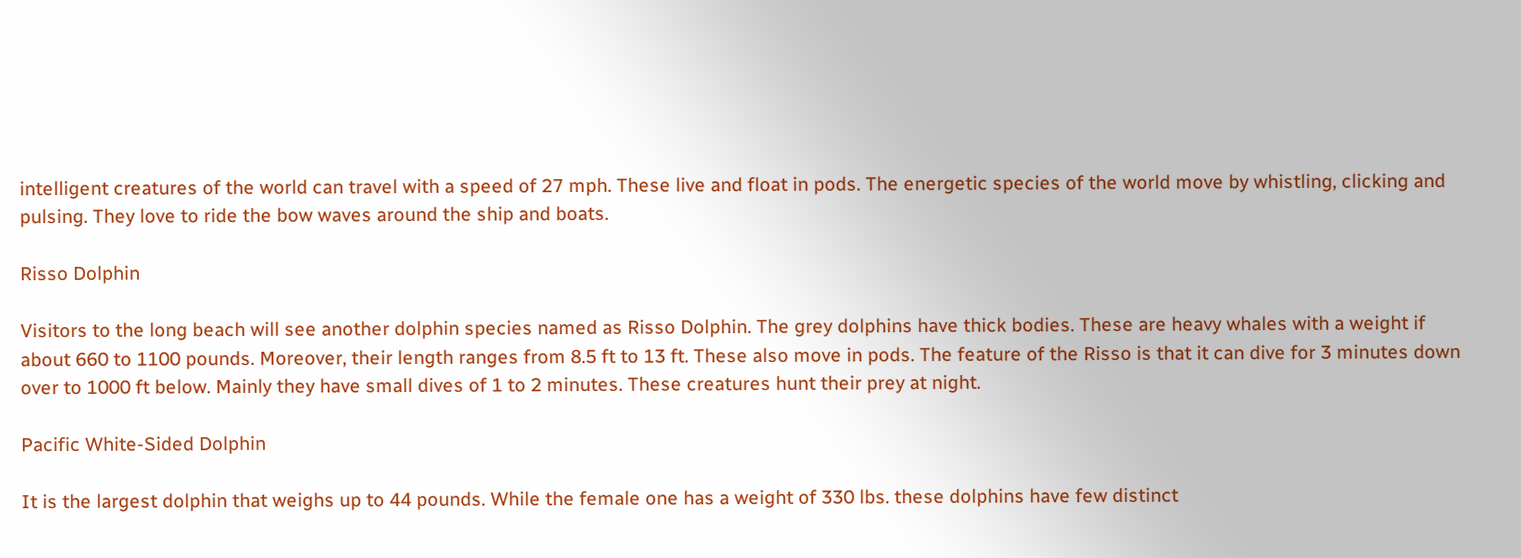intelligent creatures of the world can travel with a speed of 27 mph. These live and float in pods. The energetic species of the world move by whistling, clicking and pulsing. They love to ride the bow waves around the ship and boats.

Risso Dolphin

Visitors to the long beach will see another dolphin species named as Risso Dolphin. The grey dolphins have thick bodies. These are heavy whales with a weight if about 660 to 1100 pounds. Moreover, their length ranges from 8.5 ft to 13 ft. These also move in pods. The feature of the Risso is that it can dive for 3 minutes down over to 1000 ft below. Mainly they have small dives of 1 to 2 minutes. These creatures hunt their prey at night.

Pacific White-Sided Dolphin

It is the largest dolphin that weighs up to 44 pounds. While the female one has a weight of 330 lbs. these dolphins have few distinct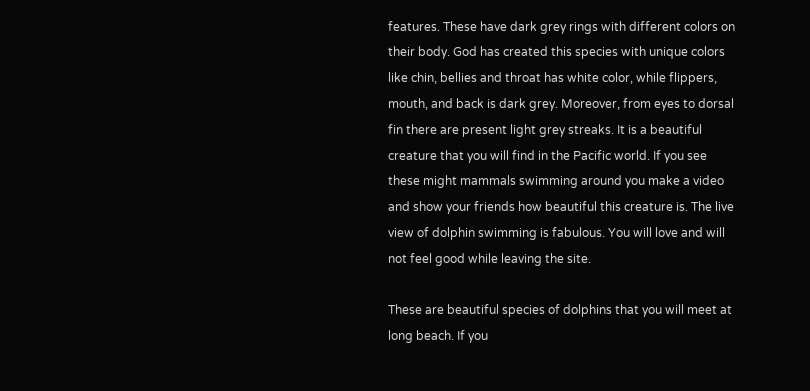features. These have dark grey rings with different colors on their body. God has created this species with unique colors like chin, bellies and throat has white color, while flippers, mouth, and back is dark grey. Moreover, from eyes to dorsal fin there are present light grey streaks. It is a beautiful creature that you will find in the Pacific world. If you see these might mammals swimming around you make a video and show your friends how beautiful this creature is. The live view of dolphin swimming is fabulous. You will love and will not feel good while leaving the site.

These are beautiful species of dolphins that you will meet at long beach. If you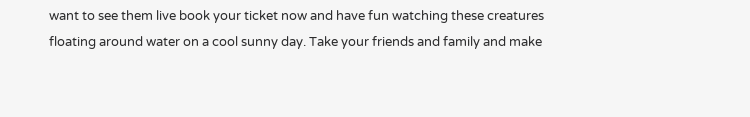want to see them live book your ticket now and have fun watching these creatures floating around water on a cool sunny day. Take your friends and family and make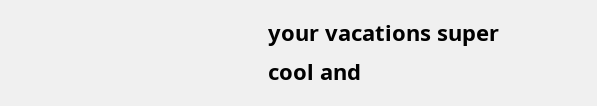your vacations super cool and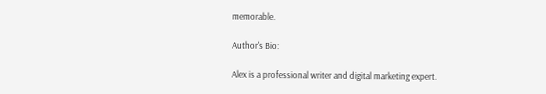memorable.

Author's Bio:

Alex is a professional writer and digital marketing expert.